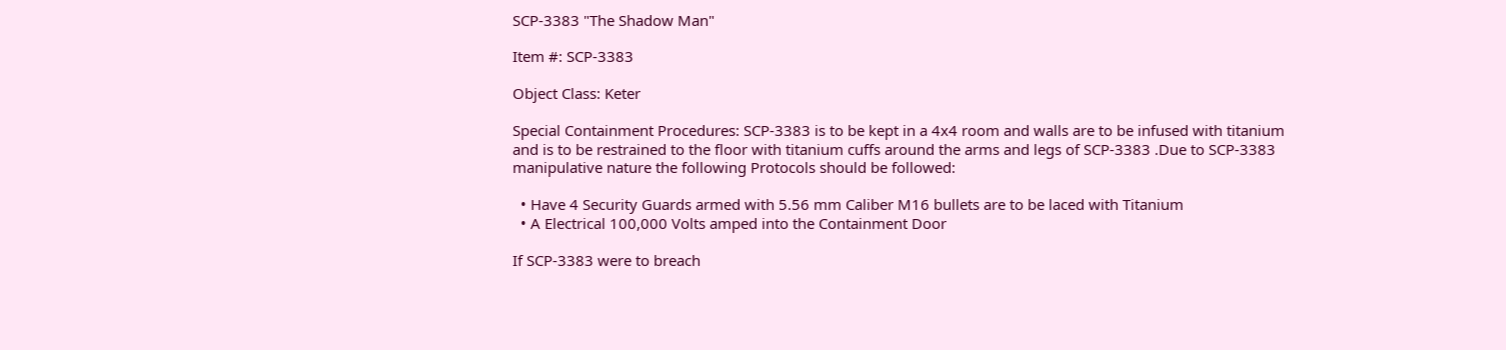SCP-3383 "The Shadow Man"

Item #: SCP-3383

Object Class: Keter

Special Containment Procedures: SCP-3383 is to be kept in a 4x4 room and walls are to be infused with titanium and is to be restrained to the floor with titanium cuffs around the arms and legs of SCP-3383 .Due to SCP-3383 manipulative nature the following Protocols should be followed:

  • Have 4 Security Guards armed with 5.56 mm Caliber M16 bullets are to be laced with Titanium
  • A Electrical 100,000 Volts amped into the Containment Door

If SCP-3383 were to breach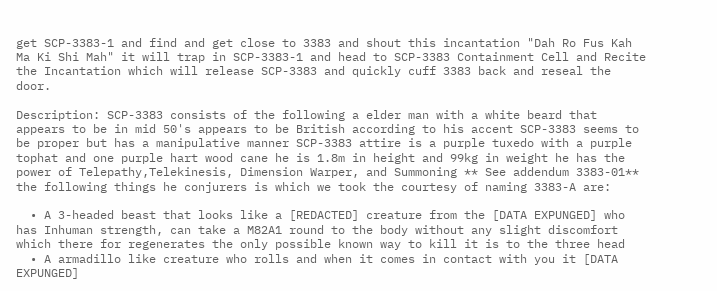get SCP-3383-1 and find and get close to 3383 and shout this incantation "Dah Ro Fus Kah Ma Ki Shi Mah" it will trap in SCP-3383-1 and head to SCP-3383 Containment Cell and Recite the Incantation which will release SCP-3383 and quickly cuff 3383 back and reseal the door.

Description: SCP-3383 consists of the following a elder man with a white beard that appears to be in mid 50's appears to be British according to his accent SCP-3383 seems to be proper but has a manipulative manner SCP-3383 attire is a purple tuxedo with a purple tophat and one purple hart wood cane he is 1.8m in height and 99kg in weight he has the power of Telepathy,Telekinesis, Dimension Warper, and Summoning ** See addendum 3383-01** the following things he conjurers is which we took the courtesy of naming 3383-A are:

  • A 3-headed beast that looks like a [REDACTED] creature from the [DATA EXPUNGED] who has Inhuman strength, can take a M82A1 round to the body without any slight discomfort which there for regenerates the only possible known way to kill it is to the three head
  • A armadillo like creature who rolls and when it comes in contact with you it [DATA EXPUNGED]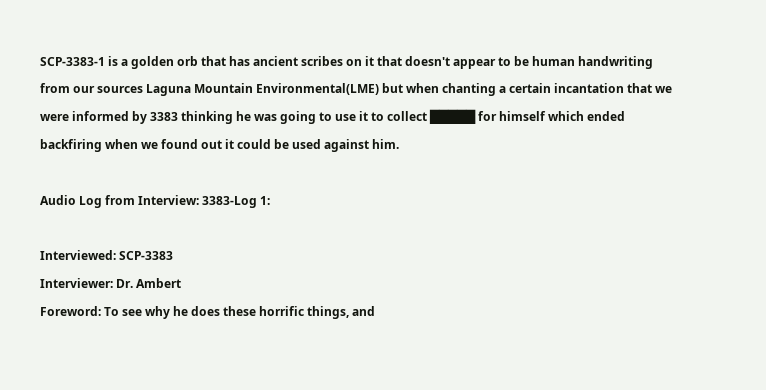SCP-3383-1 is a golden orb that has ancient scribes on it that doesn't appear to be human handwriting from our sources Laguna Mountain Environmental(LME) but when chanting a certain incantation that we were informed by 3383 thinking he was going to use it to collect █████ for himself which ended backfiring when we found out it could be used against him.

Audio Log from Interview: 3383-Log 1:

Interviewed: SCP-3383
Interviewer: Dr. Ambert
Foreword: To see why he does these horrific things, and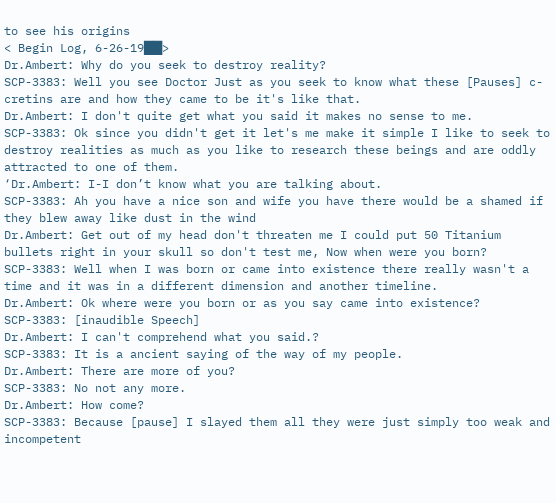to see his origins
< Begin Log, 6-26-19██>
Dr.Ambert: Why do you seek to destroy reality?
SCP-3383: Well you see Doctor Just as you seek to know what these [Pauses] c-cretins are and how they came to be it's like that.
Dr.Ambert: I don't quite get what you said it makes no sense to me.
SCP-3383: Ok since you didn't get it let's me make it simple I like to seek to destroy realities as much as you like to research these beings and are oddly attracted to one of them.
‘Dr.Ambert: I-I don’t know what you are talking about.
SCP-3383: Ah you have a nice son and wife you have there would be a shamed if they blew away like dust in the wind
Dr.Ambert: Get out of my head don't threaten me I could put 50 Titanium bullets right in your skull so don't test me, Now when were you born?
SCP-3383: Well when I was born or came into existence there really wasn't a time and it was in a different dimension and another timeline.
Dr.Ambert: Ok where were you born or as you say came into existence?
SCP-3383: [inaudible Speech]
Dr.Ambert: I can't comprehend what you said.?
SCP-3383: It is a ancient saying of the way of my people.
Dr.Ambert: There are more of you?
SCP-3383: No not any more.
Dr.Ambert: How come?
SCP-3383: Because [pause] I slayed them all they were just simply too weak and incompetent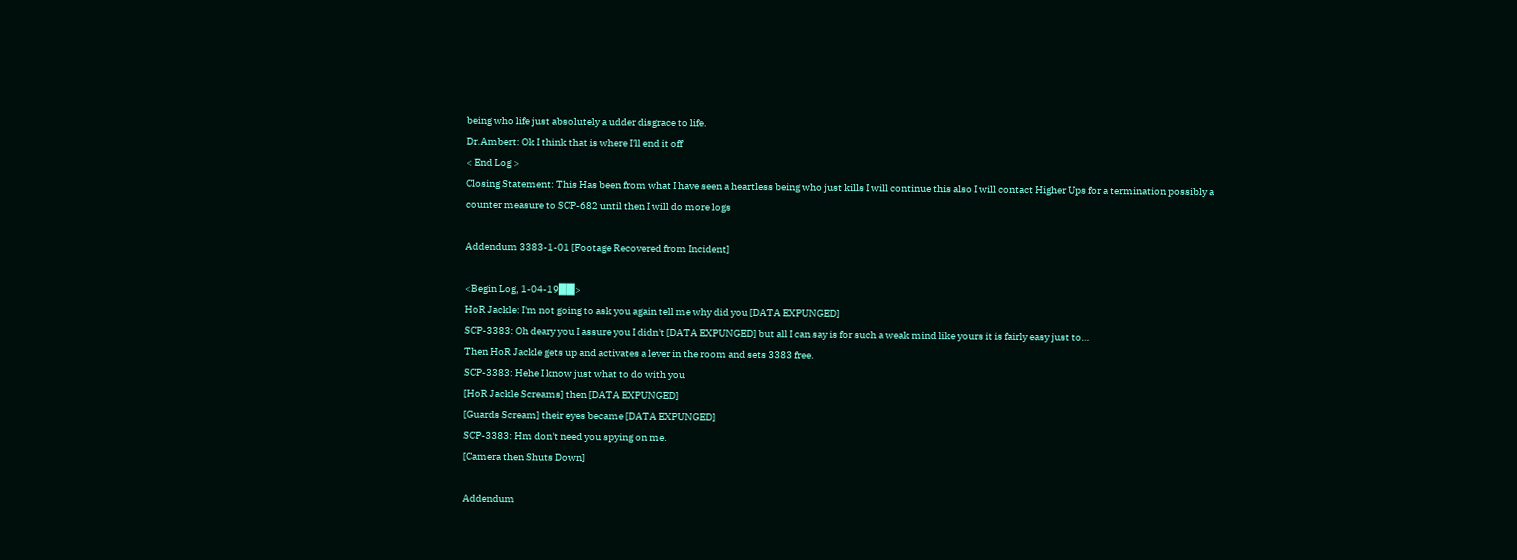being who life just absolutely a udder disgrace to life.
Dr.Ambert: Ok I think that is where I'll end it off
< End Log >
Closing Statement: This Has been from what I have seen a heartless being who just kills I will continue this also I will contact Higher Ups for a termination possibly a counter measure to SCP-682 until then I will do more logs

Addendum 3383-1-01 [Footage Recovered from Incident]

<Begin Log, 1-04-19██>
HoR Jackle: I'm not going to ask you again tell me why did you [DATA EXPUNGED]
SCP-3383: Oh deary you I assure you I didn't [DATA EXPUNGED] but all I can say is for such a weak mind like yours it is fairly easy just to…
Then HoR Jackle gets up and activates a lever in the room and sets 3383 free.
SCP-3383: Hehe I know just what to do with you
[HoR Jackle Screams] then [DATA EXPUNGED]
[Guards Scream] their eyes became [DATA EXPUNGED]
SCP-3383: Hm don't need you spying on me.
[Camera then Shuts Down]

Addendum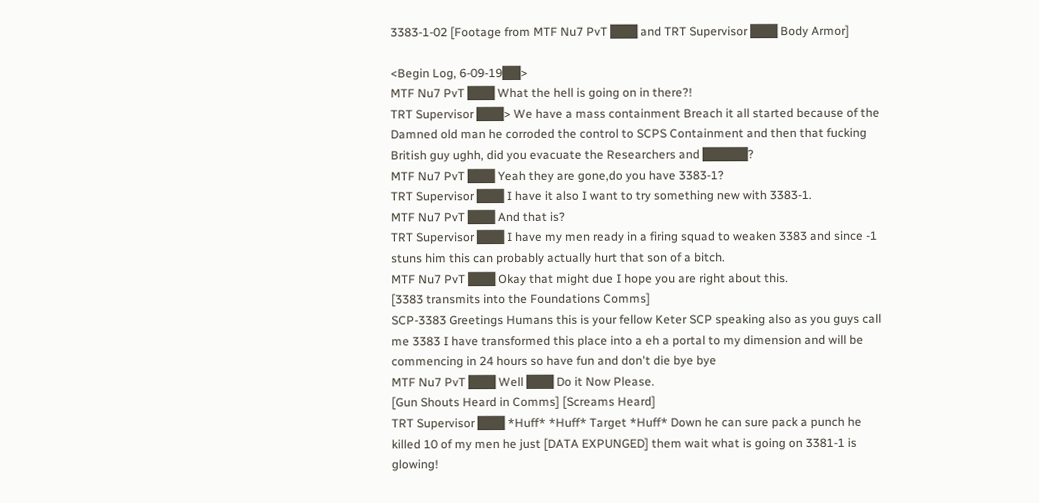3383-1-02 [Footage from MTF Nu7 PvT ███ and TRT Supervisor ███ Body Armor]

<Begin Log, 6-09-19██>
MTF Nu7 PvT ███ What the hell is going on in there?!
TRT Supervisor ███> We have a mass containment Breach it all started because of the Damned old man he corroded the control to SCPS Containment and then that fucking British guy ughh, did you evacuate the Researchers and █████?
MTF Nu7 PvT ███ Yeah they are gone,do you have 3383-1?
TRT Supervisor ███ I have it also I want to try something new with 3383-1.
MTF Nu7 PvT ███ And that is?
TRT Supervisor ███ I have my men ready in a firing squad to weaken 3383 and since -1 stuns him this can probably actually hurt that son of a bitch.
MTF Nu7 PvT ███ Okay that might due I hope you are right about this.
[3383 transmits into the Foundations Comms]
SCP-3383 Greetings Humans this is your fellow Keter SCP speaking also as you guys call me 3383 I have transformed this place into a eh a portal to my dimension and will be commencing in 24 hours so have fun and don't die bye bye
MTF Nu7 PvT ███ Well ███ Do it Now Please.
[Gun Shouts Heard in Comms] [Screams Heard]
TRT Supervisor ███ *Huff* *Huff* Target *Huff* Down he can sure pack a punch he killed 10 of my men he just [DATA EXPUNGED] them wait what is going on 3381-1 is glowing!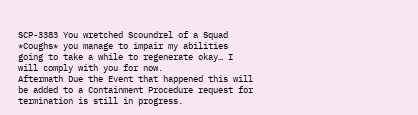SCP-3383 You wretched Scoundrel of a Squad *Coughs* you manage to impair my abilities going to take a while to regenerate okay… I will comply with you for now.
Aftermath Due the Event that happened this will be added to a Containment Procedure request for termination is still in progress.